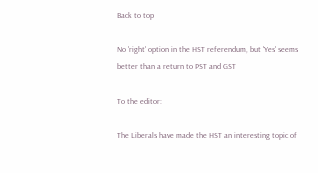Back to top

No 'right' option in the HST referendum, but 'Yes' seems better than a return to PST and GST

To the editor:

The Liberals have made the HST an interesting topic of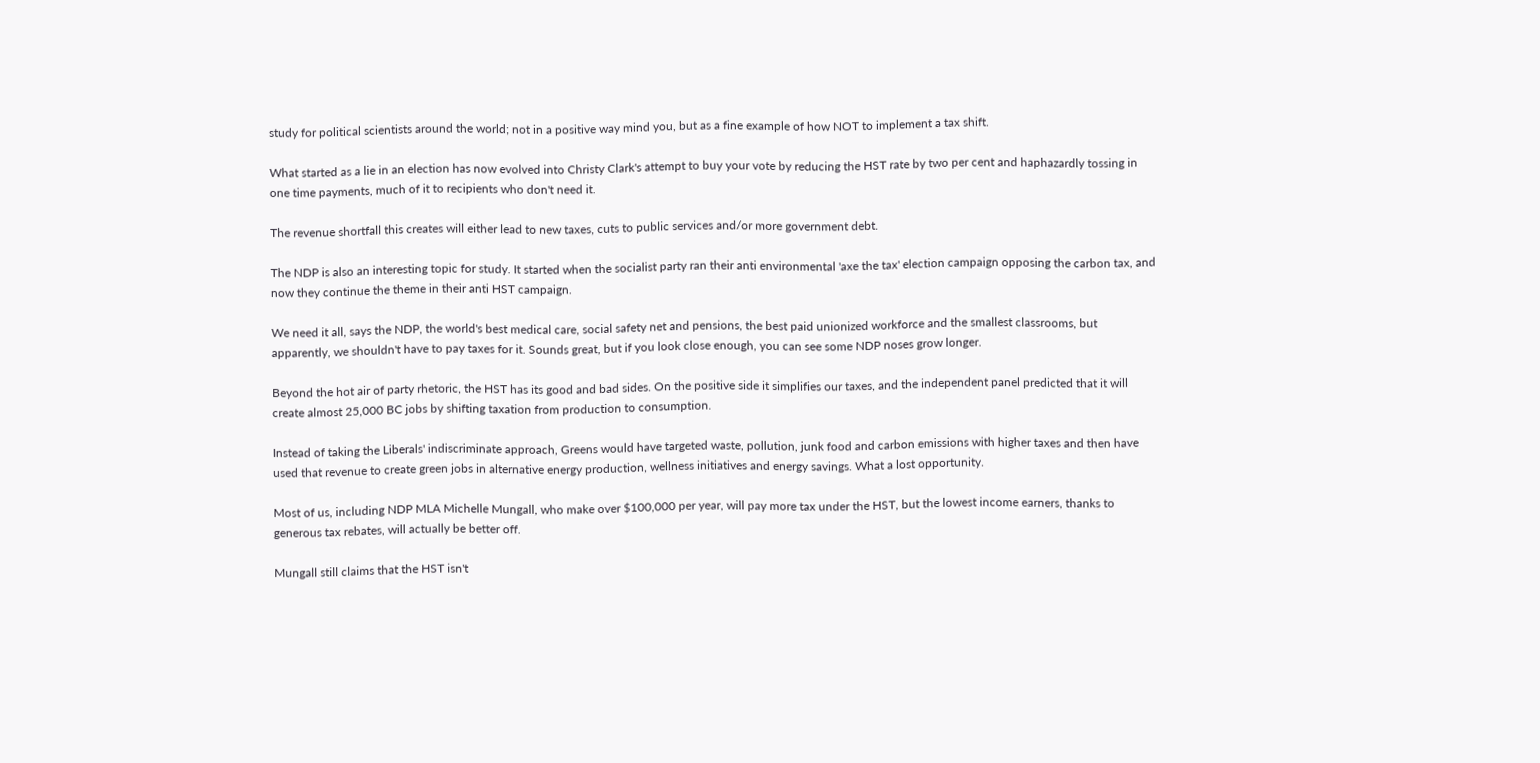study for political scientists around the world; not in a positive way mind you, but as a fine example of how NOT to implement a tax shift.

What started as a lie in an election has now evolved into Christy Clark's attempt to buy your vote by reducing the HST rate by two per cent and haphazardly tossing in one time payments, much of it to recipients who don't need it.

The revenue shortfall this creates will either lead to new taxes, cuts to public services and/or more government debt.

The NDP is also an interesting topic for study. It started when the socialist party ran their anti environmental 'axe the tax' election campaign opposing the carbon tax, and now they continue the theme in their anti HST campaign.

We need it all, says the NDP, the world's best medical care, social safety net and pensions, the best paid unionized workforce and the smallest classrooms, but apparently, we shouldn't have to pay taxes for it. Sounds great, but if you look close enough, you can see some NDP noses grow longer.

Beyond the hot air of party rhetoric, the HST has its good and bad sides. On the positive side it simplifies our taxes, and the independent panel predicted that it will create almost 25,000 BC jobs by shifting taxation from production to consumption.

Instead of taking the Liberals' indiscriminate approach, Greens would have targeted waste, pollution, junk food and carbon emissions with higher taxes and then have used that revenue to create green jobs in alternative energy production, wellness initiatives and energy savings. What a lost opportunity.

Most of us, including NDP MLA Michelle Mungall, who make over $100,000 per year, will pay more tax under the HST, but the lowest income earners, thanks to generous tax rebates, will actually be better off.

Mungall still claims that the HST isn't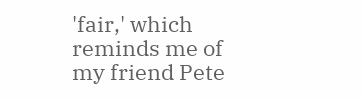'fair,' which reminds me of my friend Pete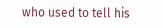who used to tell his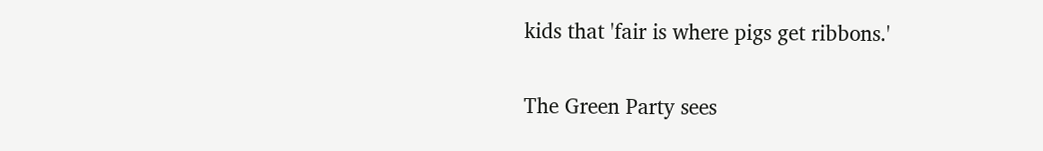kids that 'fair is where pigs get ribbons.'

The Green Party sees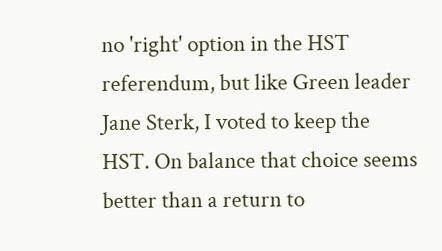no 'right' option in the HST referendum, but like Green leader Jane Sterk, I voted to keep the HST. On balance that choice seems better than a return to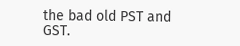the bad old PST and GST.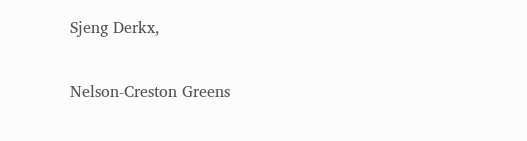Sjeng Derkx,

Nelson-Creston Greens